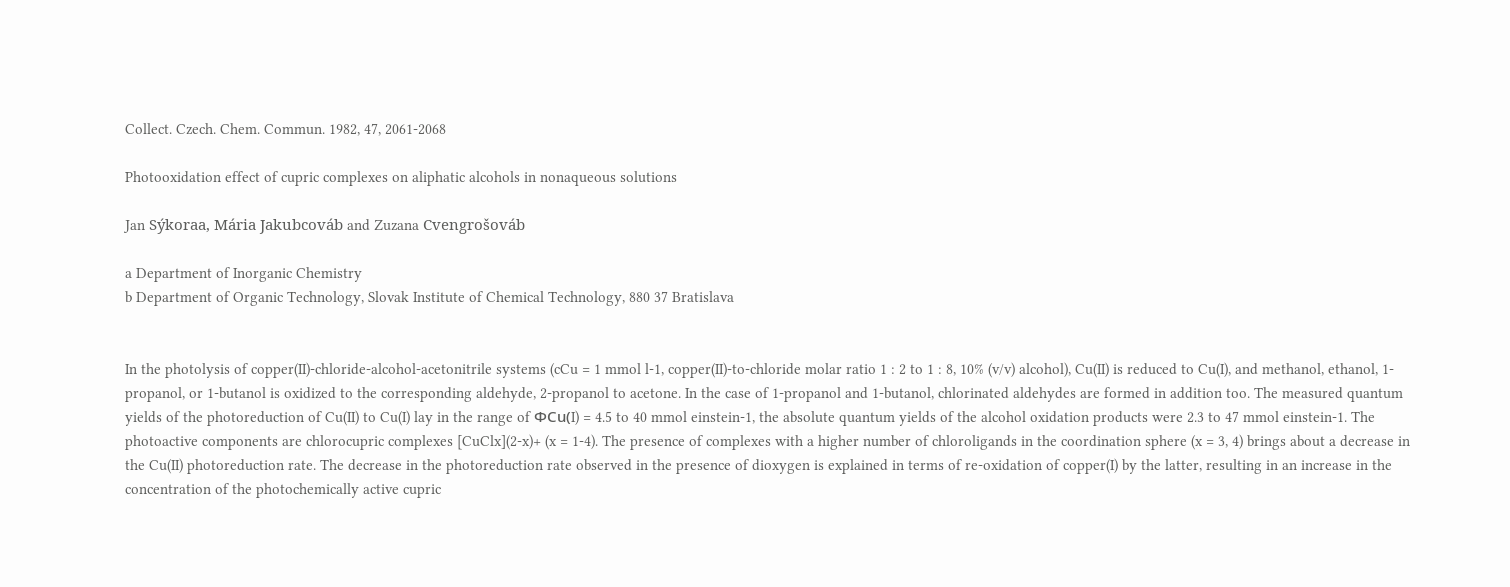Collect. Czech. Chem. Commun. 1982, 47, 2061-2068

Photooxidation effect of cupric complexes on aliphatic alcohols in nonaqueous solutions

Jan Sýkoraa, Mária Jakubcováb and Zuzana Cvengrošováb

a Department of Inorganic Chemistry
b Department of Organic Technology, Slovak Institute of Chemical Technology, 880 37 Bratislava


In the photolysis of copper(II)-chloride-alcohol-acetonitrile systems (cCu = 1 mmol l-1, copper(II)-to-chloride molar ratio 1 : 2 to 1 : 8, 10% (v/v) alcohol), Cu(II) is reduced to Cu(I), and methanol, ethanol, 1-propanol, or 1-butanol is oxidized to the corresponding aldehyde, 2-propanol to acetone. In the case of 1-propanol and 1-butanol, chlorinated aldehydes are formed in addition too. The measured quantum yields of the photoreduction of Cu(II) to Cu(I) lay in the range of ΦCu(I) = 4.5 to 40 mmol einstein-1, the absolute quantum yields of the alcohol oxidation products were 2.3 to 47 mmol einstein-1. The photoactive components are chlorocupric complexes [CuClx](2-x)+ (x = 1-4). The presence of complexes with a higher number of chloroligands in the coordination sphere (x = 3, 4) brings about a decrease in the Cu(II) photoreduction rate. The decrease in the photoreduction rate observed in the presence of dioxygen is explained in terms of re-oxidation of copper(I) by the latter, resulting in an increase in the concentration of the photochemically active cupric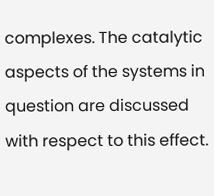complexes. The catalytic aspects of the systems in question are discussed with respect to this effect.